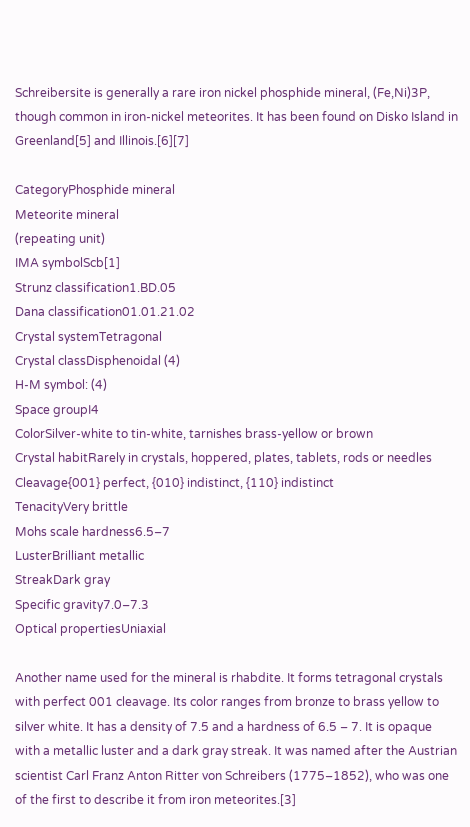Schreibersite is generally a rare iron nickel phosphide mineral, (Fe,Ni)3P, though common in iron-nickel meteorites. It has been found on Disko Island in Greenland[5] and Illinois.[6][7]

CategoryPhosphide mineral
Meteorite mineral
(repeating unit)
IMA symbolScb[1]
Strunz classification1.BD.05
Dana classification01.01.21.02
Crystal systemTetragonal
Crystal classDisphenoidal (4)
H-M symbol: (4)
Space groupI4
ColorSilver-white to tin-white, tarnishes brass-yellow or brown
Crystal habitRarely in crystals, hoppered, plates, tablets, rods or needles
Cleavage{001} perfect, {010} indistinct, {110} indistinct
TenacityVery brittle
Mohs scale hardness6.5–7
LusterBrilliant metallic
StreakDark gray
Specific gravity7.0–7.3
Optical propertiesUniaxial

Another name used for the mineral is rhabdite. It forms tetragonal crystals with perfect 001 cleavage. Its color ranges from bronze to brass yellow to silver white. It has a density of 7.5 and a hardness of 6.5 – 7. It is opaque with a metallic luster and a dark gray streak. It was named after the Austrian scientist Carl Franz Anton Ritter von Schreibers (1775–1852), who was one of the first to describe it from iron meteorites.[3]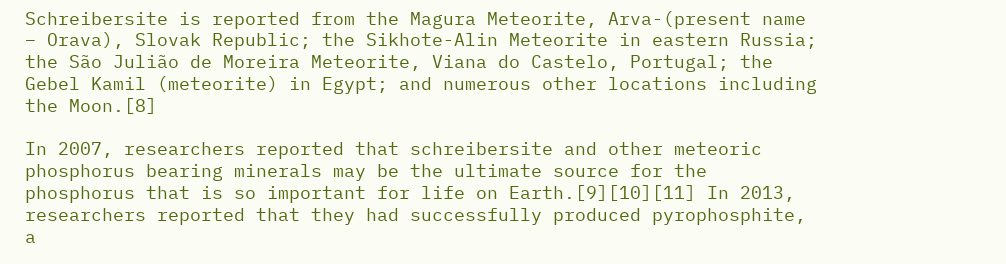Schreibersite is reported from the Magura Meteorite, Arva-(present name – Orava), Slovak Republic; the Sikhote-Alin Meteorite in eastern Russia; the São Julião de Moreira Meteorite, Viana do Castelo, Portugal; the Gebel Kamil (meteorite) in Egypt; and numerous other locations including the Moon.[8]

In 2007, researchers reported that schreibersite and other meteoric phosphorus bearing minerals may be the ultimate source for the phosphorus that is so important for life on Earth.[9][10][11] In 2013, researchers reported that they had successfully produced pyrophosphite, a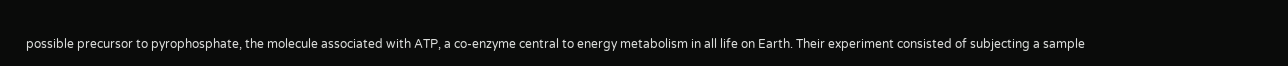possible precursor to pyrophosphate, the molecule associated with ATP, a co-enzyme central to energy metabolism in all life on Earth. Their experiment consisted of subjecting a sample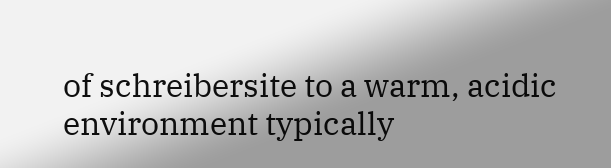of schreibersite to a warm, acidic environment typically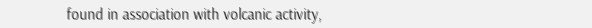found in association with volcanic activity,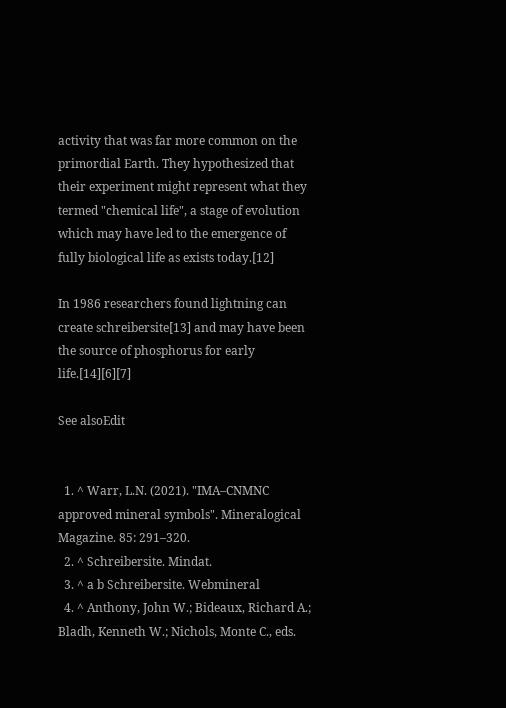activity that was far more common on the primordial Earth. They hypothesized that their experiment might represent what they termed "chemical life", a stage of evolution which may have led to the emergence of fully biological life as exists today.[12]

In 1986 researchers found lightning can create schreibersite[13] and may have been the source of phosphorus for early life.[14][6][7]

See alsoEdit


  1. ^ Warr, L.N. (2021). "IMA–CNMNC approved mineral symbols". Mineralogical Magazine. 85: 291–320.
  2. ^ Schreibersite. Mindat.
  3. ^ a b Schreibersite. Webmineral
  4. ^ Anthony, John W.; Bideaux, Richard A.; Bladh, Kenneth W.; Nichols, Monte C., eds.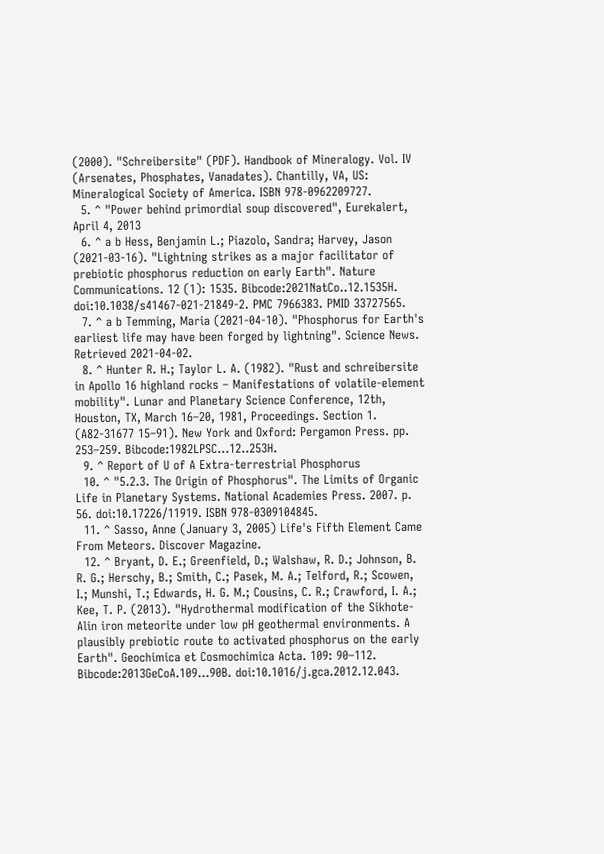(2000). "Schreibersite" (PDF). Handbook of Mineralogy. Vol. IV (Arsenates, Phosphates, Vanadates). Chantilly, VA, US: Mineralogical Society of America. ISBN 978-0962209727.
  5. ^ "Power behind primordial soup discovered", Eurekalert, April 4, 2013
  6. ^ a b Hess, Benjamin L.; Piazolo, Sandra; Harvey, Jason (2021-03-16). "Lightning strikes as a major facilitator of prebiotic phosphorus reduction on early Earth". Nature Communications. 12 (1): 1535. Bibcode:2021NatCo..12.1535H. doi:10.1038/s41467-021-21849-2. PMC 7966383. PMID 33727565.
  7. ^ a b Temming, Maria (2021-04-10). "Phosphorus for Earth's earliest life may have been forged by lightning". Science News. Retrieved 2021-04-02.
  8. ^ Hunter R. H.; Taylor L. A. (1982). "Rust and schreibersite in Apollo 16 highland rocks – Manifestations of volatile-element mobility". Lunar and Planetary Science Conference, 12th, Houston, TX, March 16–20, 1981, Proceedings. Section 1. (A82-31677 15–91). New York and Oxford: Pergamon Press. pp. 253–259. Bibcode:1982LPSC...12..253H.
  9. ^ Report of U of A Extra-terrestrial Phosphorus
  10. ^ "5.2.3. The Origin of Phosphorus". The Limits of Organic Life in Planetary Systems. National Academies Press. 2007. p. 56. doi:10.17226/11919. ISBN 978-0309104845.
  11. ^ Sasso, Anne (January 3, 2005) Life's Fifth Element Came From Meteors. Discover Magazine.
  12. ^ Bryant, D. E.; Greenfield, D.; Walshaw, R. D.; Johnson, B. R. G.; Herschy, B.; Smith, C.; Pasek, M. A.; Telford, R.; Scowen, I.; Munshi, T.; Edwards, H. G. M.; Cousins, C. R.; Crawford, I. A.; Kee, T. P. (2013). "Hydrothermal modification of the Sikhote-Alin iron meteorite under low pH geothermal environments. A plausibly prebiotic route to activated phosphorus on the early Earth". Geochimica et Cosmochimica Acta. 109: 90–112. Bibcode:2013GeCoA.109...90B. doi:10.1016/j.gca.2012.12.043.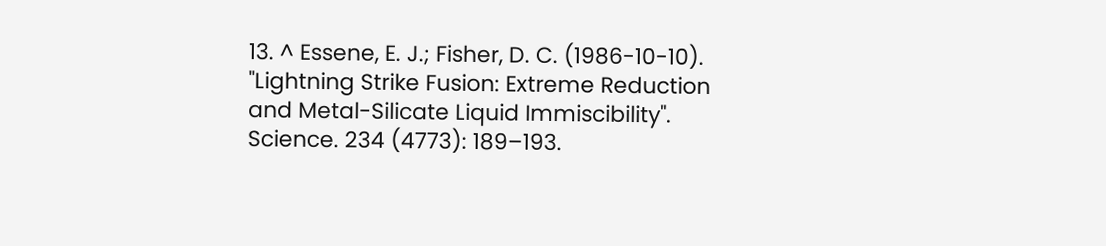13. ^ Essene, E. J.; Fisher, D. C. (1986-10-10). "Lightning Strike Fusion: Extreme Reduction and Metal-Silicate Liquid Immiscibility". Science. 234 (4773): 189–193.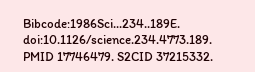Bibcode:1986Sci...234..189E. doi:10.1126/science.234.4773.189. PMID 17746479. S2CID 37215332.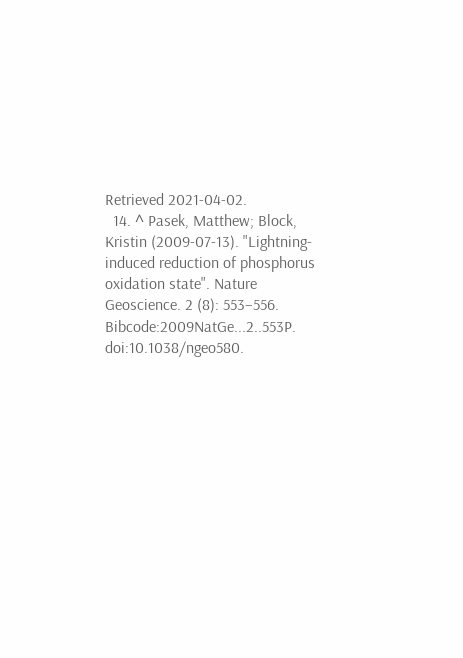Retrieved 2021-04-02.
  14. ^ Pasek, Matthew; Block, Kristin (2009-07-13). "Lightning-induced reduction of phosphorus oxidation state". Nature Geoscience. 2 (8): 553–556. Bibcode:2009NatGe...2..553P. doi:10.1038/ngeo580.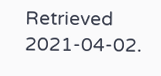Retrieved 2021-04-02.